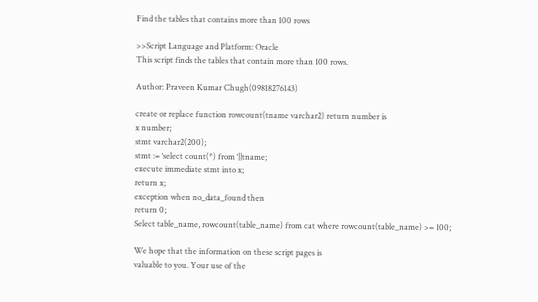Find the tables that contains more than 100 rows

>>Script Language and Platform: Oracle
This script finds the tables that contain more than 100 rows.

Author: Praveen Kumar Chugh(09818276143)

create or replace function rowcount(tname varchar2) return number is
x number;
stmt varchar2(200);
stmt := ‘select count(*) from ‘||tname;
execute immediate stmt into x;
return x;
exception when no_data_found then
return 0;
Select table_name, rowcount(table_name) from cat where rowcount(table_name) >= 100;

We hope that the information on these script pages is
valuable to you. Your use of the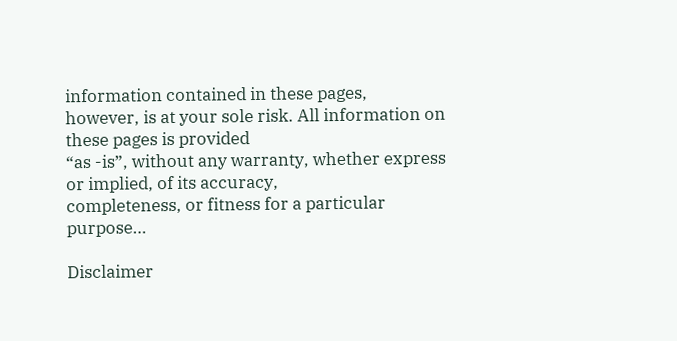information contained in these pages,
however, is at your sole risk. All information on these pages is provided
“as -is”, without any warranty, whether express or implied, of its accuracy,
completeness, or fitness for a particular purpose…

Disclaimer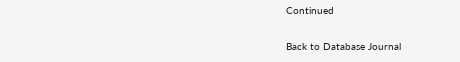Continued

Back to Database Journal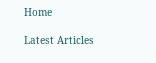Home

Latest Articles